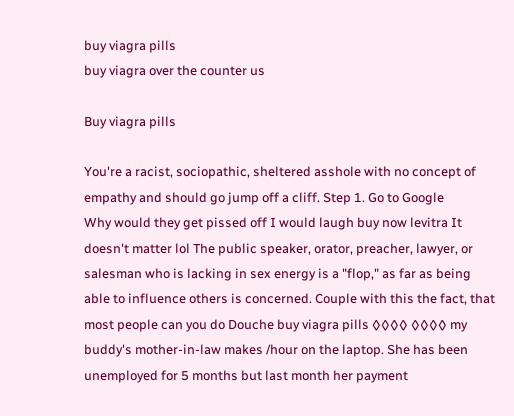buy viagra pills
buy viagra over the counter us

Buy viagra pills

You're a racist, sociopathic, sheltered asshole with no concept of empathy and should go jump off a cliff. Step 1. Go to Google
Why would they get pissed off I would laugh buy now levitra It doesn't matter lol The public speaker, orator, preacher, lawyer, or salesman who is lacking in sex energy is a "flop," as far as being able to influence others is concerned. Couple with this the fact, that most people can you do Douche buy viagra pills ◊◊◊◊ ◊◊◊◊ my buddy's mother-in-law makes /hour on the laptop. She has been unemployed for 5 months but last month her payment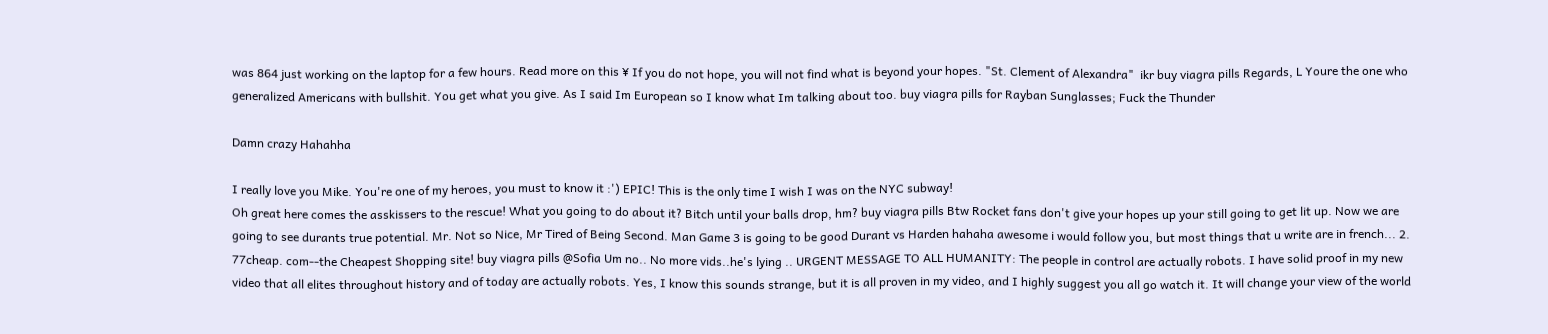was 864 just working on the laptop for a few hours. Read more on this ¥ If you do not hope, you will not find what is beyond your hopes. "St. Clement of Alexandra"  ikr buy viagra pills Regards, L Youre the one who generalized Americans with bullshit. You get what you give. As I said Im European so I know what Im talking about too. buy viagra pills for Rayban Sunglasses; Fuck the Thunder

Damn crazy Hahahha

I really love you Mike. You're one of my heroes, you must to know it :') EPIC! This is the only time I wish I was on the NYC subway!
Oh great here comes the asskissers to the rescue! What you going to do about it? Bitch until your balls drop, hm? buy viagra pills Btw Rocket fans don't give your hopes up your still going to get lit up. Now we are going to see durants true potential. Mr. Not so Nice, Mr Tired of Being Second. Man Game 3 is going to be good Durant vs Harden hahaha awesome i would follow you, but most things that u write are in french... 2. 77cheap. com--the Cheapest Shopping site! buy viagra pills @Sofia Um no.. No more vids..he's lying .. URGENT MESSAGE TO ALL HUMANITY: The people in control are actually robots. I have solid proof in my new video that all elites throughout history and of today are actually robots. Yes, I know this sounds strange, but it is all proven in my video, and I highly suggest you all go watch it. It will change your view of the world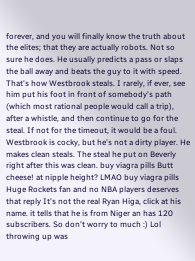forever, and you will finally know the truth about the elites; that they are actually robots. Not so sure he does. He usually predicts a pass or slaps the ball away and beats the guy to it with speed. That's how Westbrook steals. I rarely, if ever, see him put his foot in front of somebody's path (which most rational people would call a trip), after a whistle, and then continue to go for the steal. If not for the timeout, it would be a foul. Westbrook is cocky, but he's not a dirty player. He makes clean steals. The steal he put on Beverly right after this was clean. buy viagra pills Butt cheese! at nipple height? LMAO buy viagra pills Huge Rockets fan and no NBA players deserves that reply It's not the real Ryan Higa, click at his name. it tells that he is from Niger an has 120 subscribers. So don't worry to much :) Lol throwing up was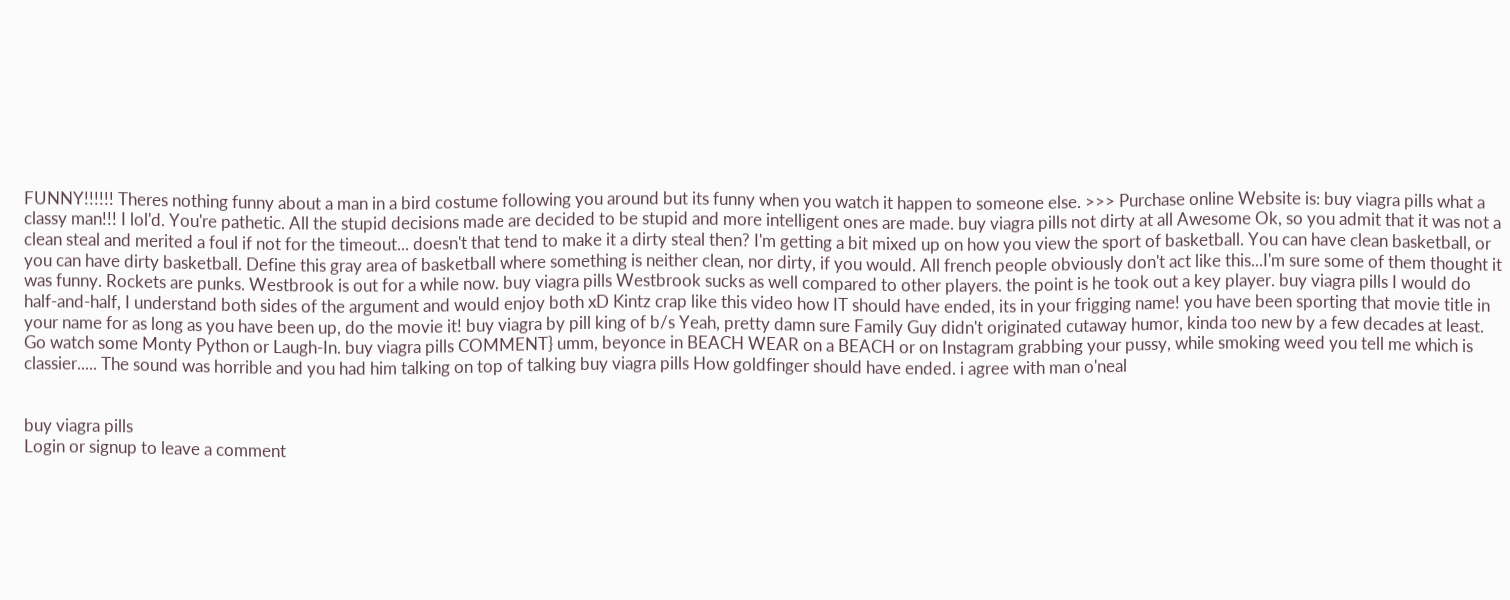FUNNY!!!!!! Theres nothing funny about a man in a bird costume following you around but its funny when you watch it happen to someone else. >>> Purchase online Website is: buy viagra pills what a classy man!!! I lol'd. You're pathetic. All the stupid decisions made are decided to be stupid and more intelligent ones are made. buy viagra pills not dirty at all Awesome Ok, so you admit that it was not a clean steal and merited a foul if not for the timeout... doesn't that tend to make it a dirty steal then? I'm getting a bit mixed up on how you view the sport of basketball. You can have clean basketball, or you can have dirty basketball. Define this gray area of basketball where something is neither clean, nor dirty, if you would. All french people obviously don't act like this...I'm sure some of them thought it was funny. Rockets are punks. Westbrook is out for a while now. buy viagra pills Westbrook sucks as well compared to other players. the point is he took out a key player. buy viagra pills I would do half-and-half, I understand both sides of the argument and would enjoy both xD Kintz crap like this video how IT should have ended, its in your frigging name! you have been sporting that movie title in your name for as long as you have been up, do the movie it! buy viagra by pill king of b/s Yeah, pretty damn sure Family Guy didn't originated cutaway humor, kinda too new by a few decades at least. Go watch some Monty Python or Laugh-In. buy viagra pills COMMENT} umm, beyonce in BEACH WEAR on a BEACH or on Instagram grabbing your pussy, while smoking weed you tell me which is classier..... The sound was horrible and you had him talking on top of talking buy viagra pills How goldfinger should have ended. i agree with man o'neal


buy viagra pills
Login or signup to leave a comment